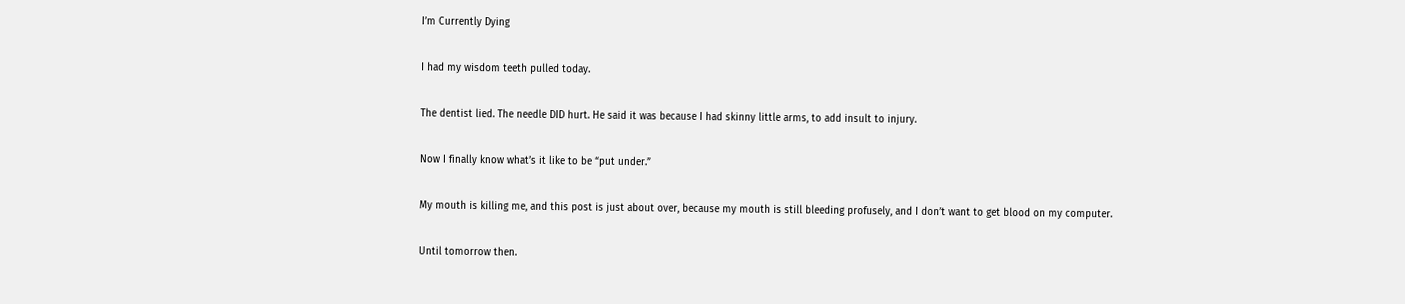I’m Currently Dying

I had my wisdom teeth pulled today.

The dentist lied. The needle DID hurt. He said it was because I had skinny little arms, to add insult to injury.

Now I finally know what’s it like to be “put under.”

My mouth is killing me, and this post is just about over, because my mouth is still bleeding profusely, and I don’t want to get blood on my computer.

Until tomorrow then.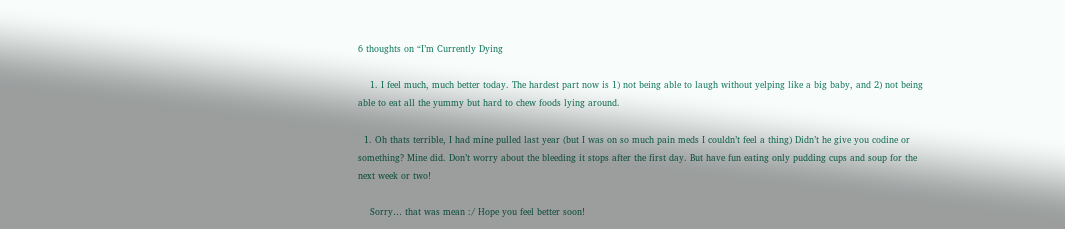6 thoughts on “I’m Currently Dying

    1. I feel much, much better today. The hardest part now is 1) not being able to laugh without yelping like a big baby, and 2) not being able to eat all the yummy but hard to chew foods lying around.

  1. Oh thats terrible, I had mine pulled last year (but I was on so much pain meds I couldn’t feel a thing) Didn’t he give you codine or something? Mine did. Don’t worry about the bleeding it stops after the first day. But have fun eating only pudding cups and soup for the next week or two!

    Sorry… that was mean :/ Hope you feel better soon!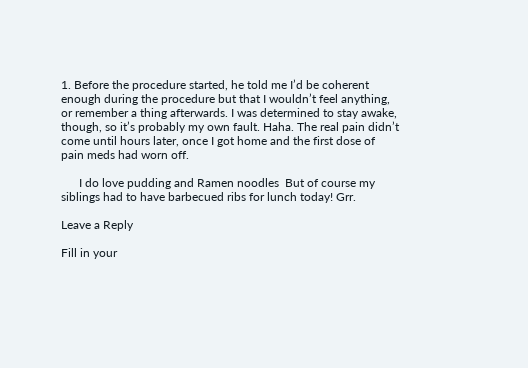1. Before the procedure started, he told me I’d be coherent enough during the procedure but that I wouldn’t feel anything, or remember a thing afterwards. I was determined to stay awake, though, so it’s probably my own fault. Haha. The real pain didn’t come until hours later, once I got home and the first dose of pain meds had worn off.

      I do love pudding and Ramen noodles  But of course my siblings had to have barbecued ribs for lunch today! Grr.

Leave a Reply

Fill in your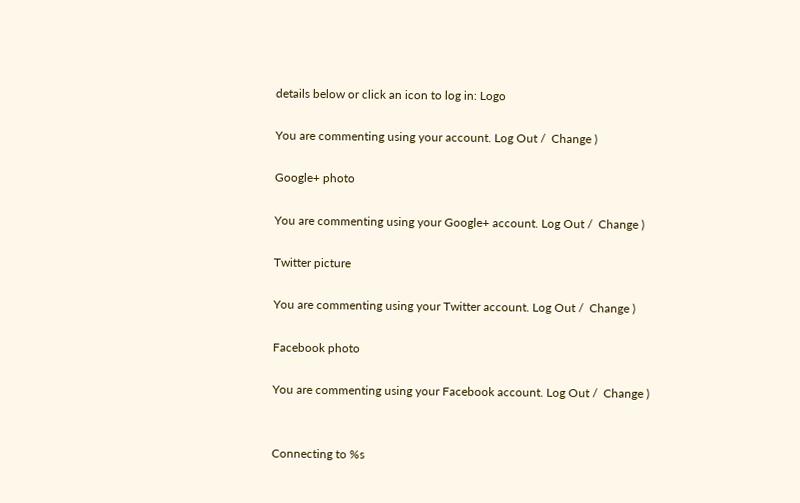details below or click an icon to log in: Logo

You are commenting using your account. Log Out /  Change )

Google+ photo

You are commenting using your Google+ account. Log Out /  Change )

Twitter picture

You are commenting using your Twitter account. Log Out /  Change )

Facebook photo

You are commenting using your Facebook account. Log Out /  Change )


Connecting to %s